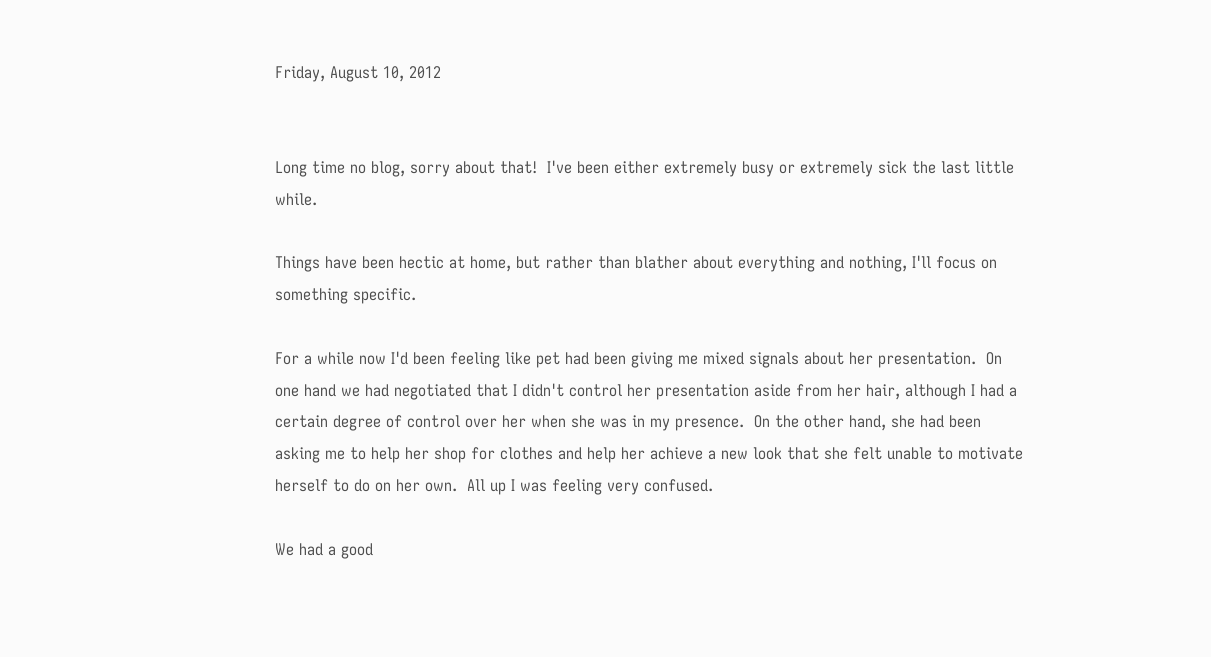Friday, August 10, 2012


Long time no blog, sorry about that!  I've been either extremely busy or extremely sick the last little while.

Things have been hectic at home, but rather than blather about everything and nothing, I'll focus on something specific.

For a while now I'd been feeling like pet had been giving me mixed signals about her presentation.  On one hand we had negotiated that I didn't control her presentation aside from her hair, although I had a certain degree of control over her when she was in my presence.  On the other hand, she had been asking me to help her shop for clothes and help her achieve a new look that she felt unable to motivate herself to do on her own.  All up I was feeling very confused.

We had a good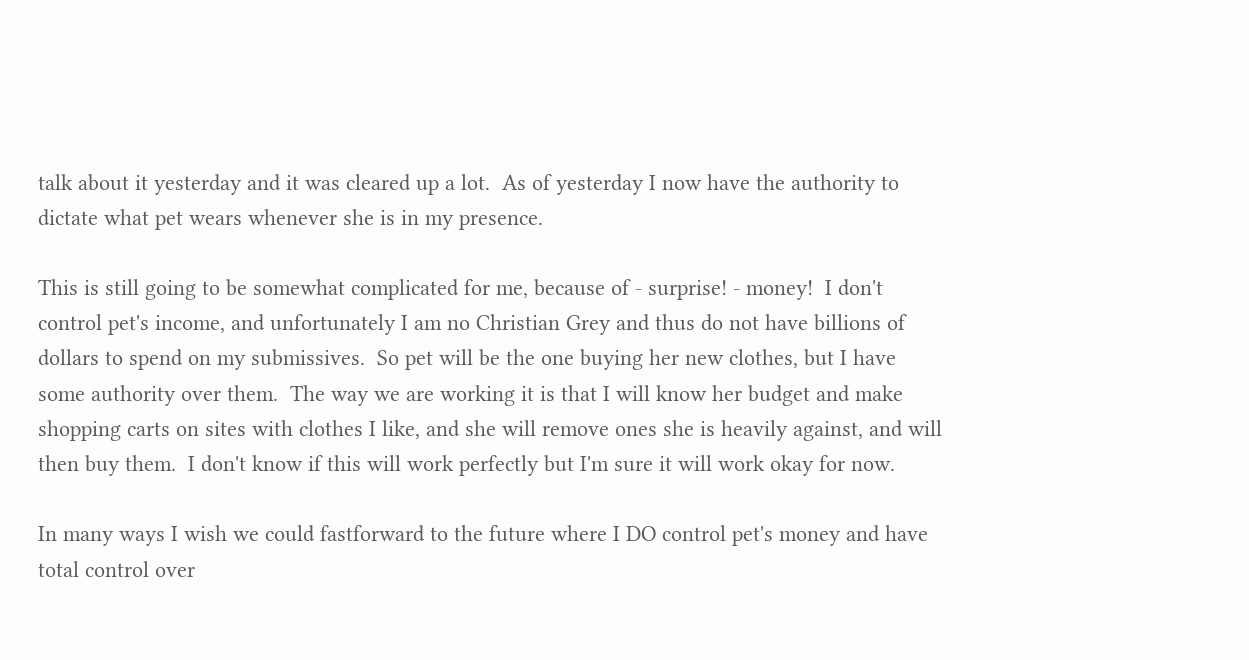talk about it yesterday and it was cleared up a lot.  As of yesterday I now have the authority to dictate what pet wears whenever she is in my presence.

This is still going to be somewhat complicated for me, because of - surprise! - money!  I don't control pet's income, and unfortunately I am no Christian Grey and thus do not have billions of dollars to spend on my submissives.  So pet will be the one buying her new clothes, but I have some authority over them.  The way we are working it is that I will know her budget and make shopping carts on sites with clothes I like, and she will remove ones she is heavily against, and will then buy them.  I don't know if this will work perfectly but I'm sure it will work okay for now.

In many ways I wish we could fastforward to the future where I DO control pet's money and have total control over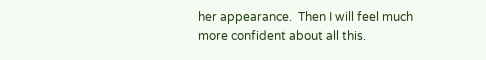her appearance.  Then I will feel much more confident about all this.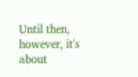Until then, however, it's about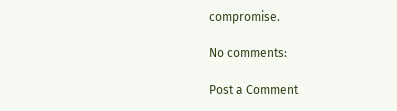compromise.

No comments:

Post a Comment